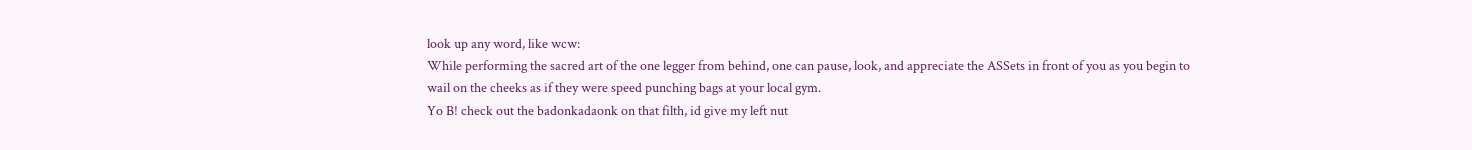look up any word, like wcw:
While performing the sacred art of the one legger from behind, one can pause, look, and appreciate the ASSets in front of you as you begin to wail on the cheeks as if they were speed punching bags at your local gym.
Yo B! check out the badonkadaonk on that filth, id give my left nut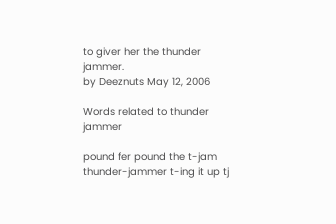to giver her the thunder jammer.
by Deeznuts May 12, 2006

Words related to thunder jammer

pound fer pound the t-jam thunder-jammer t-ing it up tj